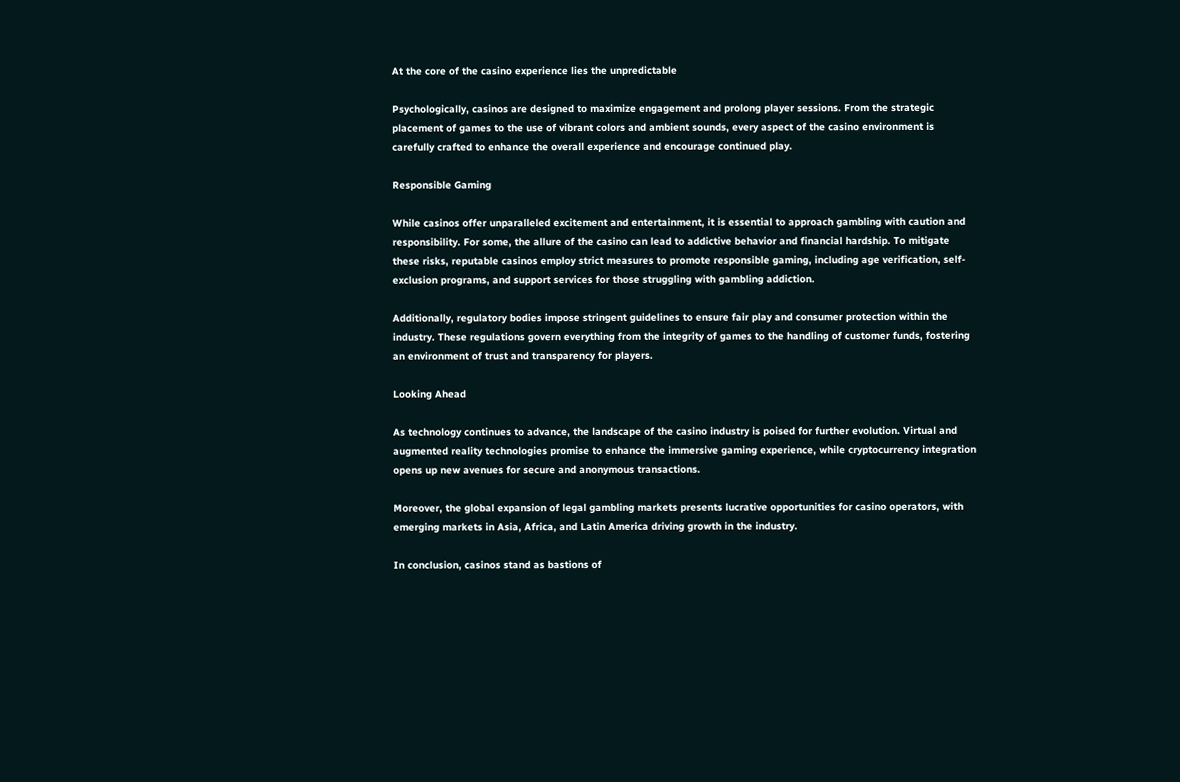At the core of the casino experience lies the unpredictable

Psychologically, casinos are designed to maximize engagement and prolong player sessions. From the strategic placement of games to the use of vibrant colors and ambient sounds, every aspect of the casino environment is carefully crafted to enhance the overall experience and encourage continued play.

Responsible Gaming

While casinos offer unparalleled excitement and entertainment, it is essential to approach gambling with caution and responsibility. For some, the allure of the casino can lead to addictive behavior and financial hardship. To mitigate these risks, reputable casinos employ strict measures to promote responsible gaming, including age verification, self-exclusion programs, and support services for those struggling with gambling addiction.

Additionally, regulatory bodies impose stringent guidelines to ensure fair play and consumer protection within the industry. These regulations govern everything from the integrity of games to the handling of customer funds, fostering an environment of trust and transparency for players.

Looking Ahead

As technology continues to advance, the landscape of the casino industry is poised for further evolution. Virtual and augmented reality technologies promise to enhance the immersive gaming experience, while cryptocurrency integration opens up new avenues for secure and anonymous transactions.

Moreover, the global expansion of legal gambling markets presents lucrative opportunities for casino operators, with emerging markets in Asia, Africa, and Latin America driving growth in the industry.

In conclusion, casinos stand as bastions of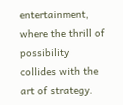entertainment, where the thrill of possibility collides with the art of strategy.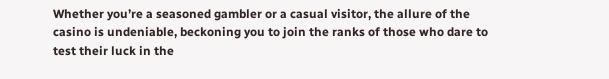Whether you’re a seasoned gambler or a casual visitor, the allure of the casino is undeniable, beckoning you to join the ranks of those who dare to test their luck in the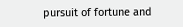pursuit of fortune and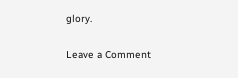glory.

Leave a Comment